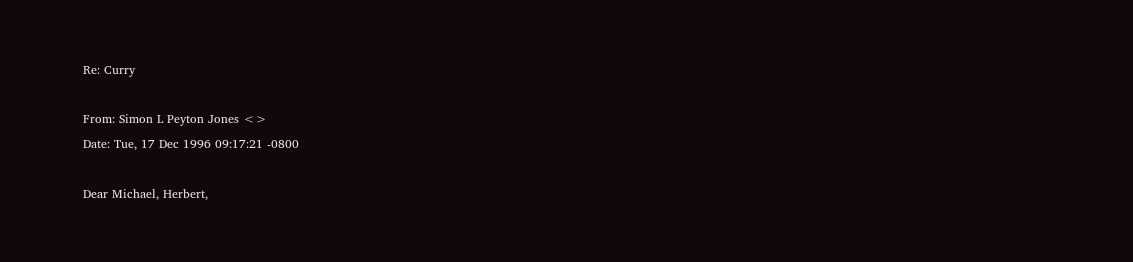Re: Curry

From: Simon L Peyton Jones <>
Date: Tue, 17 Dec 1996 09:17:21 -0800

Dear Michael, Herbert,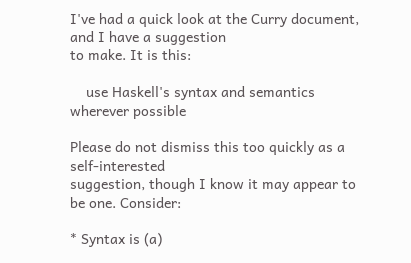I've had a quick look at the Curry document, and I have a suggestion
to make. It is this:

    use Haskell's syntax and semantics wherever possible

Please do not dismiss this too quickly as a self-interested
suggestion, though I know it may appear to be one. Consider:

* Syntax is (a)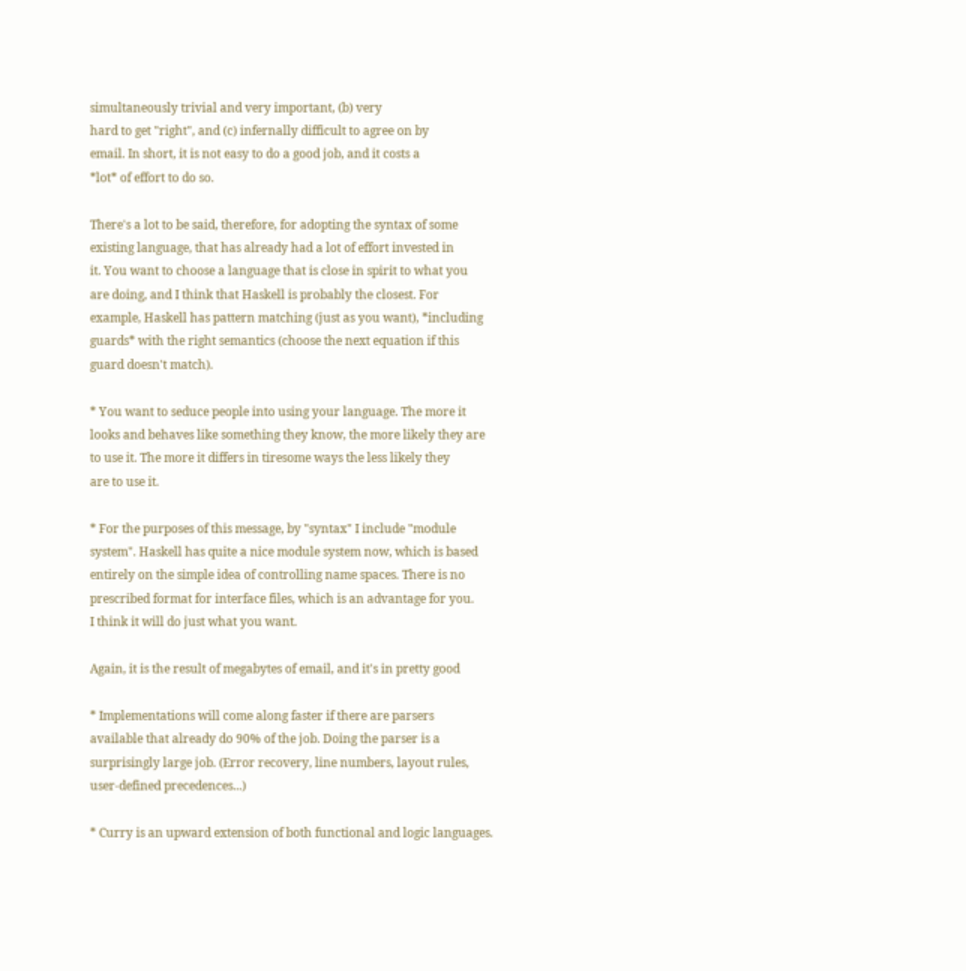simultaneously trivial and very important, (b) very
hard to get "right", and (c) infernally difficult to agree on by
email. In short, it is not easy to do a good job, and it costs a
*lot* of effort to do so.

There's a lot to be said, therefore, for adopting the syntax of some
existing language, that has already had a lot of effort invested in
it. You want to choose a language that is close in spirit to what you
are doing, and I think that Haskell is probably the closest. For
example, Haskell has pattern matching (just as you want), *including
guards* with the right semantics (choose the next equation if this
guard doesn't match).

* You want to seduce people into using your language. The more it
looks and behaves like something they know, the more likely they are
to use it. The more it differs in tiresome ways the less likely they
are to use it.

* For the purposes of this message, by "syntax" I include "module
system". Haskell has quite a nice module system now, which is based
entirely on the simple idea of controlling name spaces. There is no
prescribed format for interface files, which is an advantage for you.
I think it will do just what you want.

Again, it is the result of megabytes of email, and it's in pretty good

* Implementations will come along faster if there are parsers
available that already do 90% of the job. Doing the parser is a
surprisingly large job. (Error recovery, line numbers, layout rules,
user-defined precedences...)

* Curry is an upward extension of both functional and logic languages.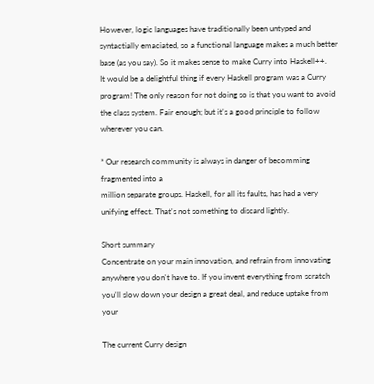However, logic languages have traditionally been untyped and
syntactially emaciated, so a functional language makes a much better
base (as you say). So it makes sense to make Curry into Haskell++.
It would be a delightful thing if every Haskell program was a Curry
program! The only reason for not doing so is that you want to avoid
the class system. Fair enough; but it's a good principle to follow
wherever you can.

* Our research community is always in danger of becomming fragmented into a
million separate groups. Haskell, for all its faults, has had a very
unifying effect. That's not something to discard lightly.

Short summary
Concentrate on your main innovation, and refrain from innovating
anywhere you don't have to. If you invent everything from scratch
you'll slow down your design a great deal, and reduce uptake from your

The current Curry design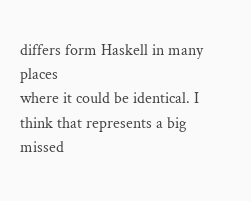differs form Haskell in many places
where it could be identical. I think that represents a big missed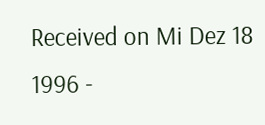Received on Mi Dez 18 1996 -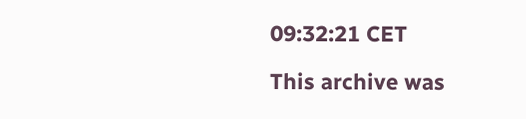09:32:21 CET

This archive was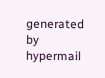generated by hypermail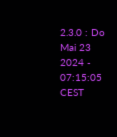2.3.0 : Do Mai 23 2024 - 07:15:05 CEST